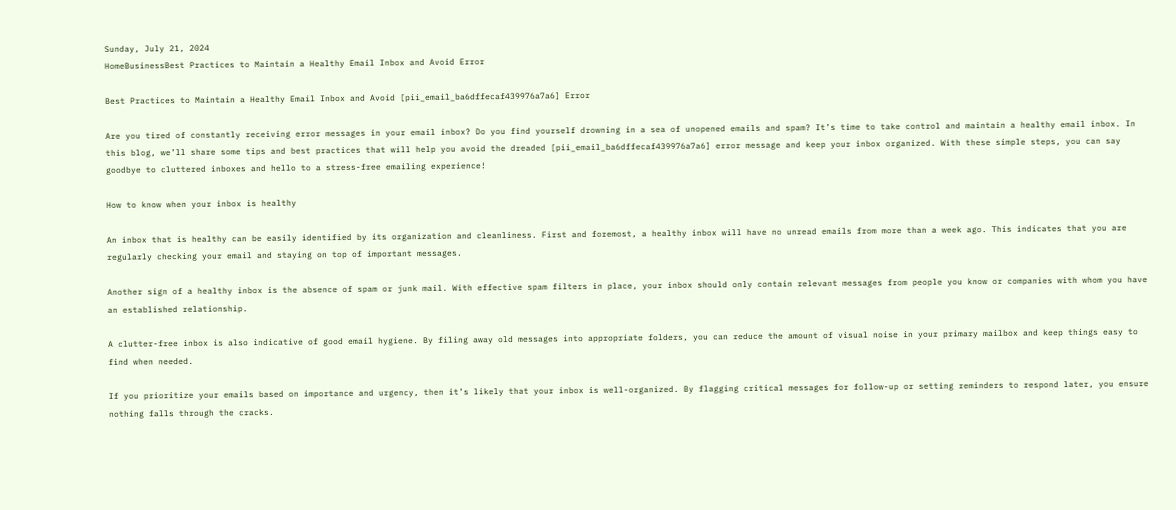Sunday, July 21, 2024
HomeBusinessBest Practices to Maintain a Healthy Email Inbox and Avoid Error

Best Practices to Maintain a Healthy Email Inbox and Avoid [pii_email_ba6dffecaf439976a7a6] Error

Are you tired of constantly receiving error messages in your email inbox? Do you find yourself drowning in a sea of unopened emails and spam? It’s time to take control and maintain a healthy email inbox. In this blog, we’ll share some tips and best practices that will help you avoid the dreaded [pii_email_ba6dffecaf439976a7a6] error message and keep your inbox organized. With these simple steps, you can say goodbye to cluttered inboxes and hello to a stress-free emailing experience!

How to know when your inbox is healthy

An inbox that is healthy can be easily identified by its organization and cleanliness. First and foremost, a healthy inbox will have no unread emails from more than a week ago. This indicates that you are regularly checking your email and staying on top of important messages.

Another sign of a healthy inbox is the absence of spam or junk mail. With effective spam filters in place, your inbox should only contain relevant messages from people you know or companies with whom you have an established relationship.

A clutter-free inbox is also indicative of good email hygiene. By filing away old messages into appropriate folders, you can reduce the amount of visual noise in your primary mailbox and keep things easy to find when needed.

If you prioritize your emails based on importance and urgency, then it’s likely that your inbox is well-organized. By flagging critical messages for follow-up or setting reminders to respond later, you ensure nothing falls through the cracks.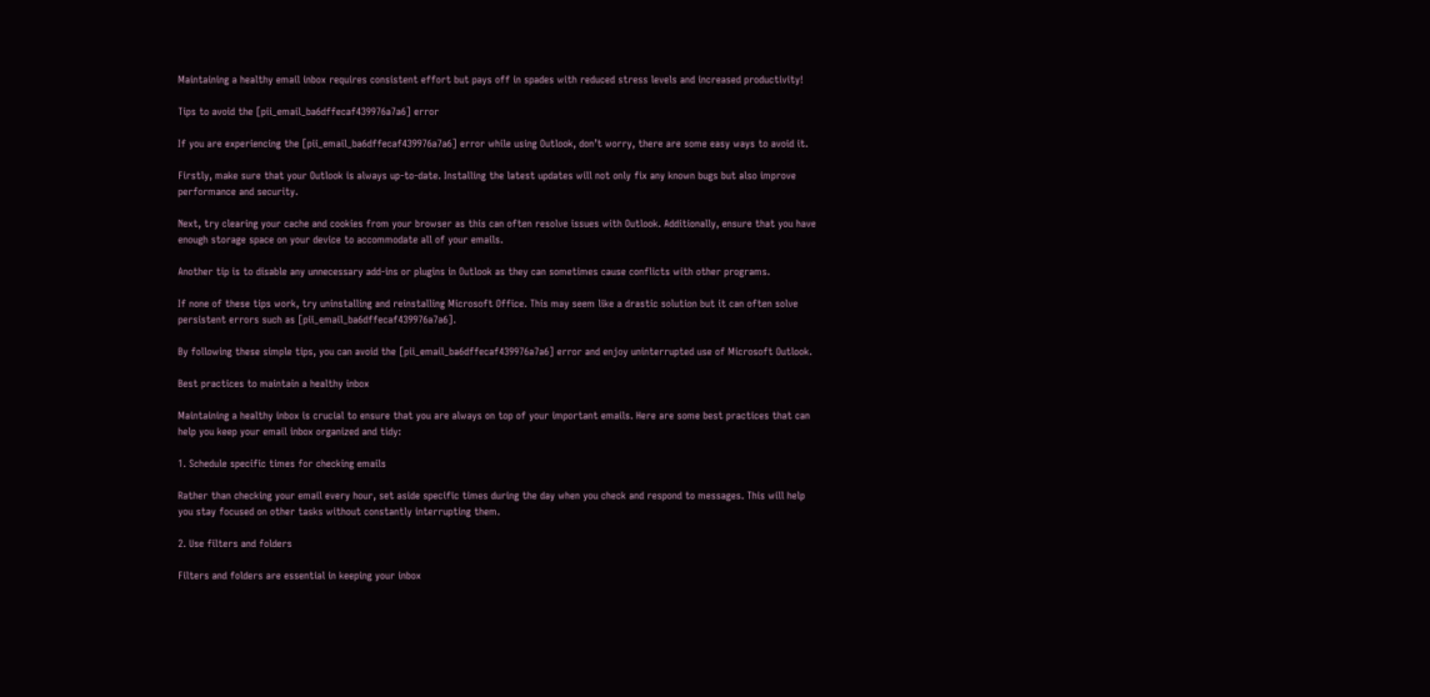Maintaining a healthy email inbox requires consistent effort but pays off in spades with reduced stress levels and increased productivity!

Tips to avoid the [pii_email_ba6dffecaf439976a7a6] error

If you are experiencing the [pii_email_ba6dffecaf439976a7a6] error while using Outlook, don’t worry, there are some easy ways to avoid it.

Firstly, make sure that your Outlook is always up-to-date. Installing the latest updates will not only fix any known bugs but also improve performance and security.

Next, try clearing your cache and cookies from your browser as this can often resolve issues with Outlook. Additionally, ensure that you have enough storage space on your device to accommodate all of your emails.

Another tip is to disable any unnecessary add-ins or plugins in Outlook as they can sometimes cause conflicts with other programs.

If none of these tips work, try uninstalling and reinstalling Microsoft Office. This may seem like a drastic solution but it can often solve persistent errors such as [pii_email_ba6dffecaf439976a7a6].

By following these simple tips, you can avoid the [pii_email_ba6dffecaf439976a7a6] error and enjoy uninterrupted use of Microsoft Outlook.

Best practices to maintain a healthy inbox

Maintaining a healthy inbox is crucial to ensure that you are always on top of your important emails. Here are some best practices that can help you keep your email inbox organized and tidy:

1. Schedule specific times for checking emails

Rather than checking your email every hour, set aside specific times during the day when you check and respond to messages. This will help you stay focused on other tasks without constantly interrupting them.

2. Use filters and folders

Filters and folders are essential in keeping your inbox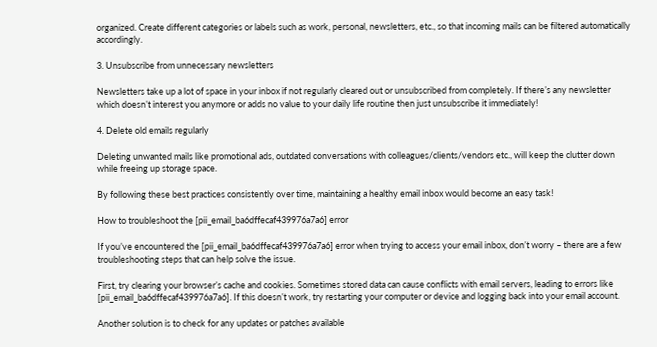organized. Create different categories or labels such as work, personal, newsletters, etc., so that incoming mails can be filtered automatically accordingly.

3. Unsubscribe from unnecessary newsletters

Newsletters take up a lot of space in your inbox if not regularly cleared out or unsubscribed from completely. If there’s any newsletter which doesn’t interest you anymore or adds no value to your daily life routine then just unsubscribe it immediately!

4. Delete old emails regularly

Deleting unwanted mails like promotional ads, outdated conversations with colleagues/clients/vendors etc., will keep the clutter down while freeing up storage space.

By following these best practices consistently over time, maintaining a healthy email inbox would become an easy task!

How to troubleshoot the [pii_email_ba6dffecaf439976a7a6] error

If you’ve encountered the [pii_email_ba6dffecaf439976a7a6] error when trying to access your email inbox, don’t worry – there are a few troubleshooting steps that can help solve the issue.

First, try clearing your browser’s cache and cookies. Sometimes stored data can cause conflicts with email servers, leading to errors like [pii_email_ba6dffecaf439976a7a6]. If this doesn’t work, try restarting your computer or device and logging back into your email account.

Another solution is to check for any updates or patches available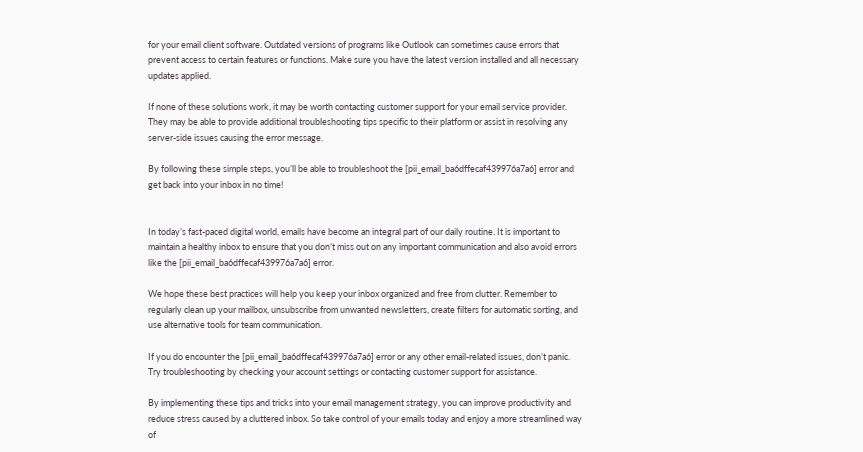for your email client software. Outdated versions of programs like Outlook can sometimes cause errors that prevent access to certain features or functions. Make sure you have the latest version installed and all necessary updates applied.

If none of these solutions work, it may be worth contacting customer support for your email service provider. They may be able to provide additional troubleshooting tips specific to their platform or assist in resolving any server-side issues causing the error message.

By following these simple steps, you’ll be able to troubleshoot the [pii_email_ba6dffecaf439976a7a6] error and get back into your inbox in no time!


In today’s fast-paced digital world, emails have become an integral part of our daily routine. It is important to maintain a healthy inbox to ensure that you don’t miss out on any important communication and also avoid errors like the [pii_email_ba6dffecaf439976a7a6] error.

We hope these best practices will help you keep your inbox organized and free from clutter. Remember to regularly clean up your mailbox, unsubscribe from unwanted newsletters, create filters for automatic sorting, and use alternative tools for team communication.

If you do encounter the [pii_email_ba6dffecaf439976a7a6] error or any other email-related issues, don’t panic. Try troubleshooting by checking your account settings or contacting customer support for assistance.

By implementing these tips and tricks into your email management strategy, you can improve productivity and reduce stress caused by a cluttered inbox. So take control of your emails today and enjoy a more streamlined way of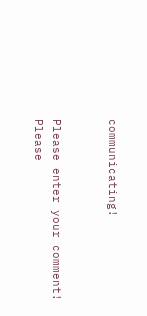communicating!


Please enter your comment!
Please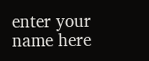enter your name here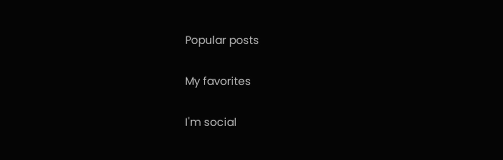Popular posts

My favorites

I'm social